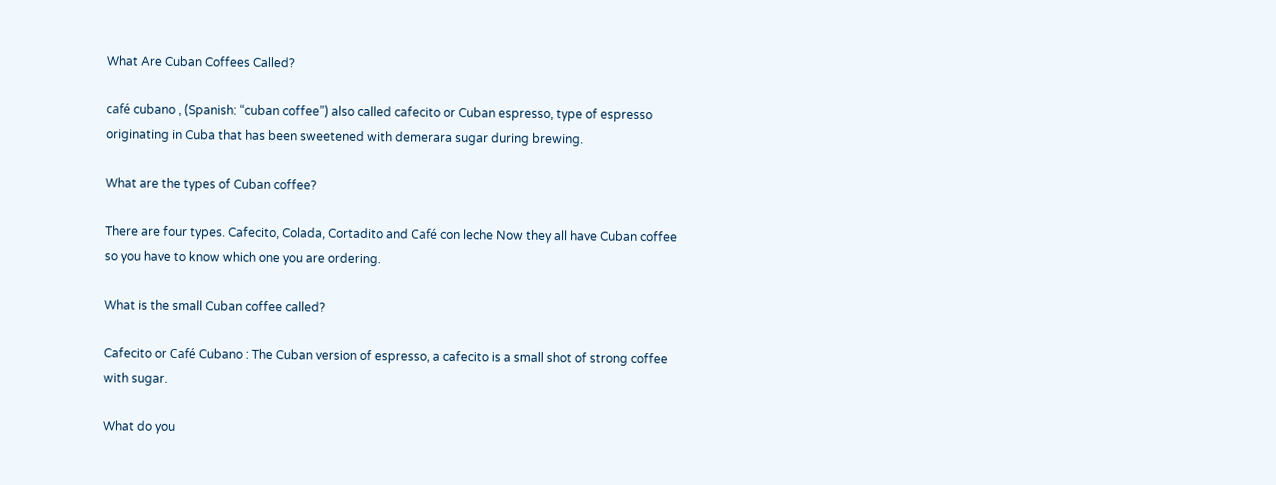What Are Cuban Coffees Called?

café cubano , (Spanish: “cuban coffee”) also called cafecito or Cuban espresso, type of espresso originating in Cuba that has been sweetened with demerara sugar during brewing.

What are the types of Cuban coffee?

There are four types. Cafecito, Colada, Cortadito and Café con leche Now they all have Cuban coffee so you have to know which one you are ordering.

What is the small Cuban coffee called?

Cafecito or Café Cubano : The Cuban version of espresso, a cafecito is a small shot of strong coffee with sugar.

What do you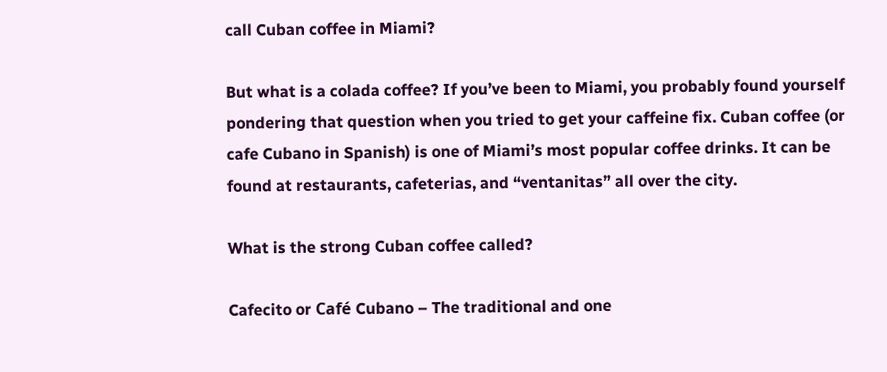call Cuban coffee in Miami?

But what is a colada coffee? If you’ve been to Miami, you probably found yourself pondering that question when you tried to get your caffeine fix. Cuban coffee (or cafe Cubano in Spanish) is one of Miami’s most popular coffee drinks. It can be found at restaurants, cafeterias, and “ventanitas” all over the city.

What is the strong Cuban coffee called?

Cafecito or Café Cubano – The traditional and one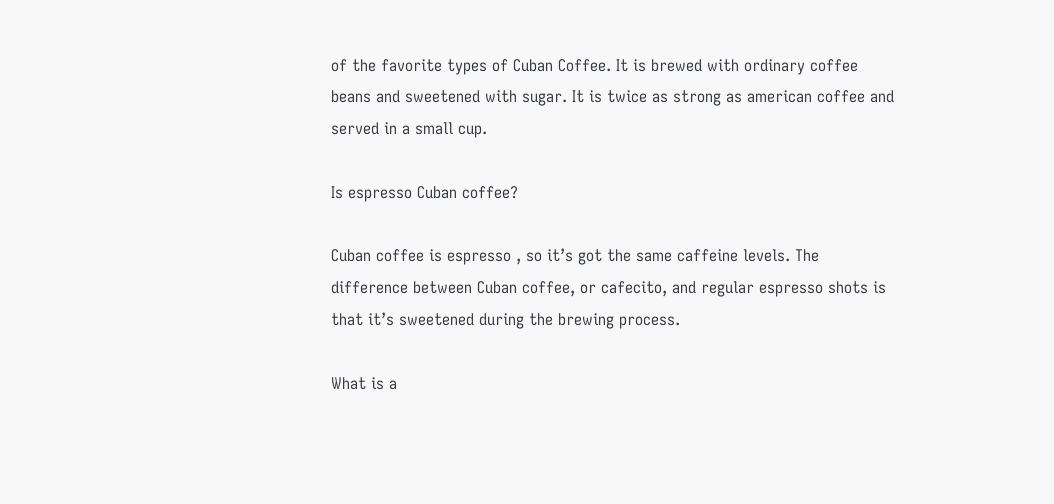of the favorite types of Cuban Coffee. It is brewed with ordinary coffee beans and sweetened with sugar. It is twice as strong as american coffee and served in a small cup.

Is espresso Cuban coffee?

Cuban coffee is espresso , so it’s got the same caffeine levels. The difference between Cuban coffee, or cafecito, and regular espresso shots is that it’s sweetened during the brewing process.

What is a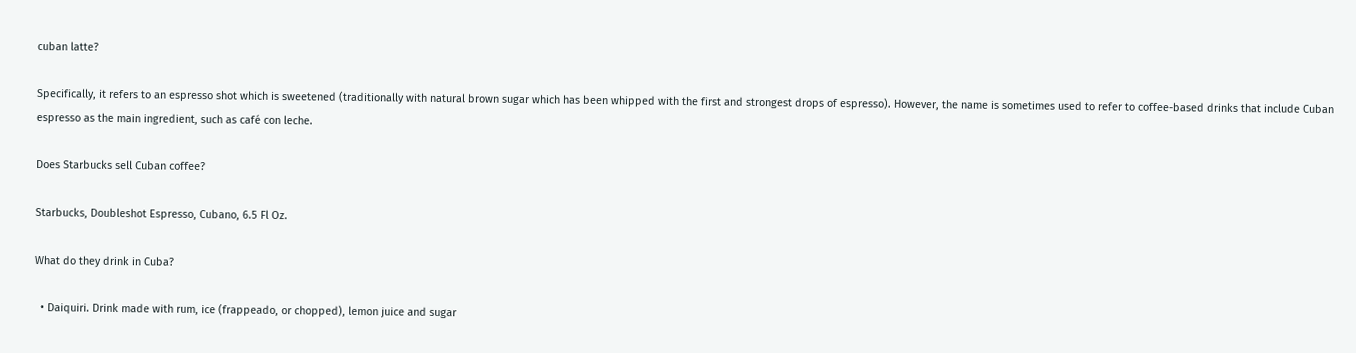cuban latte?

Specifically, it refers to an espresso shot which is sweetened (traditionally with natural brown sugar which has been whipped with the first and strongest drops of espresso). However, the name is sometimes used to refer to coffee-based drinks that include Cuban espresso as the main ingredient, such as café con leche.

Does Starbucks sell Cuban coffee?

Starbucks, Doubleshot Espresso, Cubano, 6.5 Fl Oz.

What do they drink in Cuba?

  • Daiquiri. Drink made with rum, ice (frappeado, or chopped), lemon juice and sugar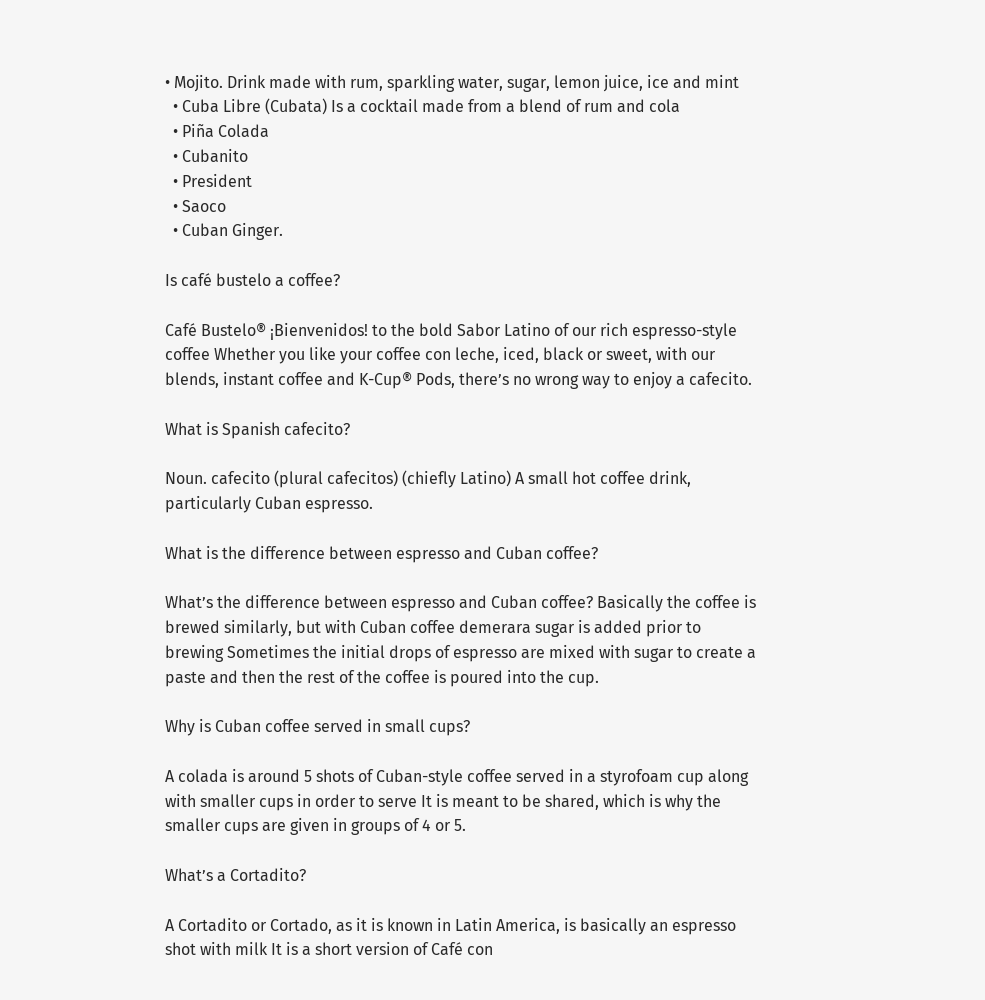• Mojito. Drink made with rum, sparkling water, sugar, lemon juice, ice and mint
  • Cuba Libre (Cubata) Is a cocktail made from a blend of rum and cola
  • Piña Colada
  • Cubanito
  • President
  • Saoco
  • Cuban Ginger.

Is café bustelo a coffee?

Café Bustelo® ¡Bienvenidos! to the bold Sabor Latino of our rich espresso-style coffee Whether you like your coffee con leche, iced, black or sweet, with our blends, instant coffee and K-Cup® Pods, there’s no wrong way to enjoy a cafecito.

What is Spanish cafecito?

Noun. cafecito (plural cafecitos) (chiefly Latino) A small hot coffee drink, particularly Cuban espresso.

What is the difference between espresso and Cuban coffee?

What’s the difference between espresso and Cuban coffee? Basically the coffee is brewed similarly, but with Cuban coffee demerara sugar is added prior to brewing Sometimes the initial drops of espresso are mixed with sugar to create a paste and then the rest of the coffee is poured into the cup.

Why is Cuban coffee served in small cups?

A colada is around 5 shots of Cuban-style coffee served in a styrofoam cup along with smaller cups in order to serve It is meant to be shared, which is why the smaller cups are given in groups of 4 or 5.

What’s a Cortadito?

A Cortadito or Cortado, as it is known in Latin America, is basically an espresso shot with milk It is a short version of Café con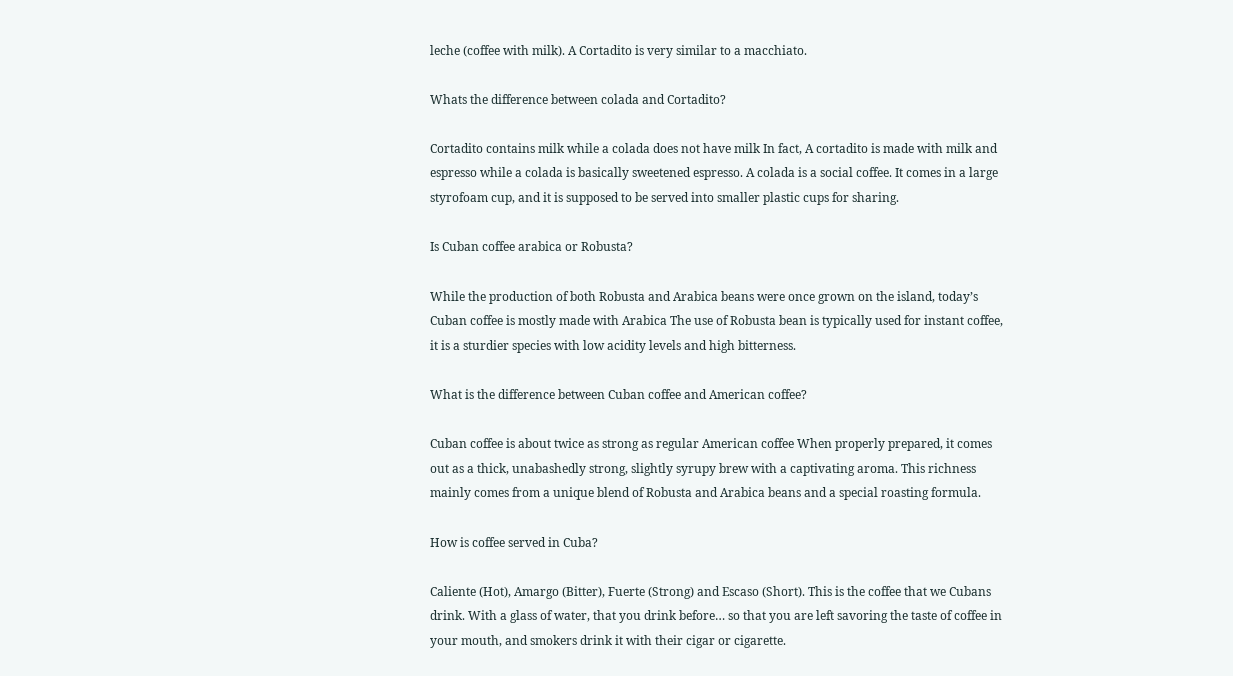leche (coffee with milk). A Cortadito is very similar to a macchiato.

Whats the difference between colada and Cortadito?

Cortadito contains milk while a colada does not have milk In fact, A cortadito is made with milk and espresso while a colada is basically sweetened espresso. A colada is a social coffee. It comes in a large styrofoam cup, and it is supposed to be served into smaller plastic cups for sharing.

Is Cuban coffee arabica or Robusta?

While the production of both Robusta and Arabica beans were once grown on the island, today’s Cuban coffee is mostly made with Arabica The use of Robusta bean is typically used for instant coffee, it is a sturdier species with low acidity levels and high bitterness.

What is the difference between Cuban coffee and American coffee?

Cuban coffee is about twice as strong as regular American coffee When properly prepared, it comes out as a thick, unabashedly strong, slightly syrupy brew with a captivating aroma. This richness mainly comes from a unique blend of Robusta and Arabica beans and a special roasting formula.

How is coffee served in Cuba?

Caliente (Hot), Amargo (Bitter), Fuerte (Strong) and Escaso (Short). This is the coffee that we Cubans drink. With a glass of water, that you drink before… so that you are left savoring the taste of coffee in your mouth, and smokers drink it with their cigar or cigarette.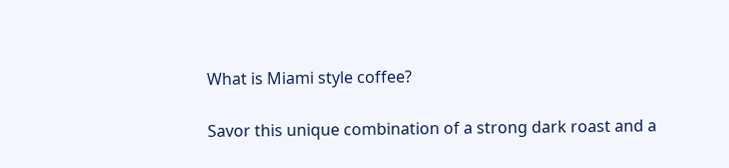What is Miami style coffee?

Savor this unique combination of a strong dark roast and a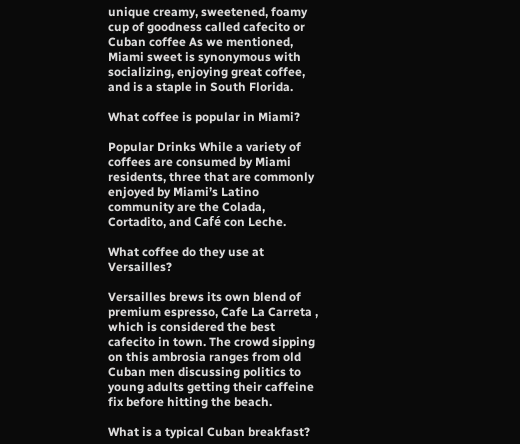unique creamy, sweetened, foamy cup of goodness called cafecito or Cuban coffee As we mentioned, Miami sweet is synonymous with socializing, enjoying great coffee, and is a staple in South Florida.

What coffee is popular in Miami?

Popular Drinks While a variety of coffees are consumed by Miami residents, three that are commonly enjoyed by Miami’s Latino community are the Colada, Cortadito, and Café con Leche.

What coffee do they use at Versailles?

Versailles brews its own blend of premium espresso, Cafe La Carreta , which is considered the best cafecito in town. The crowd sipping on this ambrosia ranges from old Cuban men discussing politics to young adults getting their caffeine fix before hitting the beach.

What is a typical Cuban breakfast?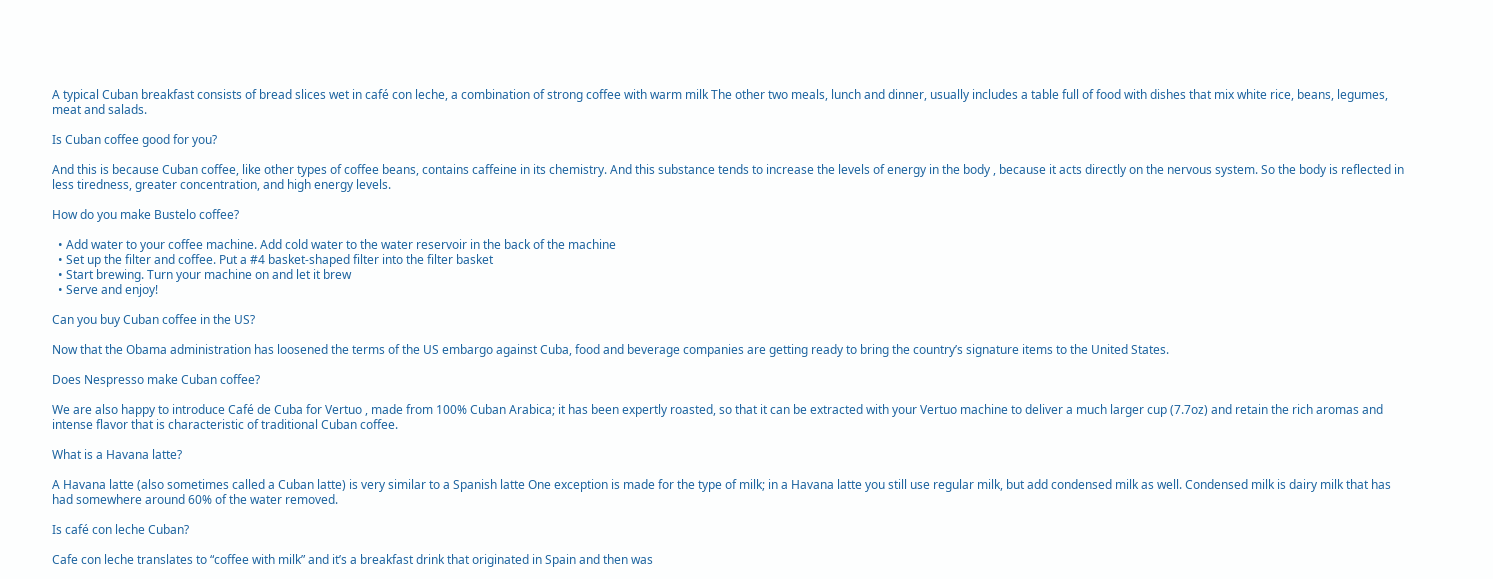A typical Cuban breakfast consists of bread slices wet in café con leche, a combination of strong coffee with warm milk The other two meals, lunch and dinner, usually includes a table full of food with dishes that mix white rice, beans, legumes, meat and salads.

Is Cuban coffee good for you?

And this is because Cuban coffee, like other types of coffee beans, contains caffeine in its chemistry. And this substance tends to increase the levels of energy in the body , because it acts directly on the nervous system. So the body is reflected in less tiredness, greater concentration, and high energy levels.

How do you make Bustelo coffee?

  • Add water to your coffee machine. Add cold water to the water reservoir in the back of the machine
  • Set up the filter and coffee. Put a #4 basket-shaped filter into the filter basket
  • Start brewing. Turn your machine on and let it brew
  • Serve and enjoy!

Can you buy Cuban coffee in the US?

Now that the Obama administration has loosened the terms of the US embargo against Cuba, food and beverage companies are getting ready to bring the country’s signature items to the United States.

Does Nespresso make Cuban coffee?

We are also happy to introduce Café de Cuba for Vertuo , made from 100% Cuban Arabica; it has been expertly roasted, so that it can be extracted with your Vertuo machine to deliver a much larger cup (7.7oz) and retain the rich aromas and intense flavor that is characteristic of traditional Cuban coffee.

What is a Havana latte?

A Havana latte (also sometimes called a Cuban latte) is very similar to a Spanish latte One exception is made for the type of milk; in a Havana latte you still use regular milk, but add condensed milk as well. Condensed milk is dairy milk that has had somewhere around 60% of the water removed.

Is café con leche Cuban?

Cafe con leche translates to “coffee with milk” and it’s a breakfast drink that originated in Spain and then was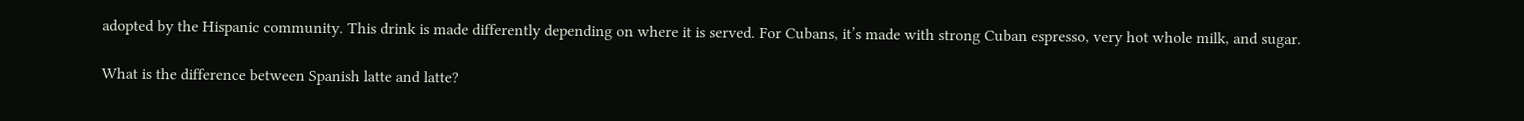adopted by the Hispanic community. This drink is made differently depending on where it is served. For Cubans, it’s made with strong Cuban espresso, very hot whole milk, and sugar.

What is the difference between Spanish latte and latte?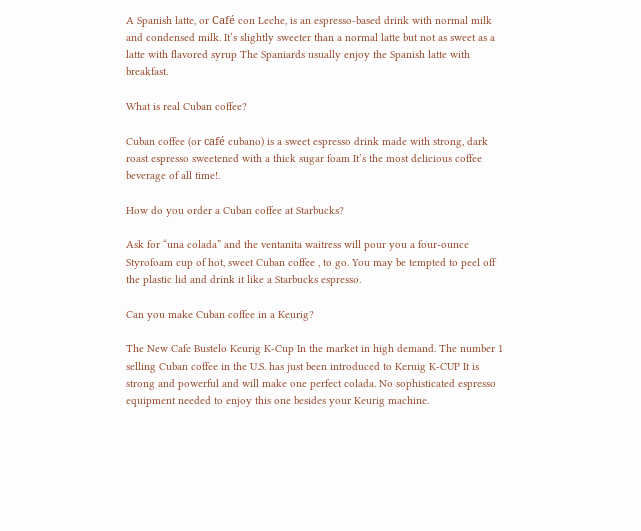A Spanish latte, or Café con Leche, is an espresso-based drink with normal milk and condensed milk. It’s slightly sweeter than a normal latte but not as sweet as a latte with flavored syrup The Spaniards usually enjoy the Spanish latte with breakfast.

What is real Cuban coffee?

Cuban coffee (or café cubano) is a sweet espresso drink made with strong, dark roast espresso sweetened with a thick sugar foam It’s the most delicious coffee beverage of all time!.

How do you order a Cuban coffee at Starbucks?

Ask for “una colada” and the ventanita waitress will pour you a four-ounce Styrofoam cup of hot, sweet Cuban coffee , to go. You may be tempted to peel off the plastic lid and drink it like a Starbucks espresso.

Can you make Cuban coffee in a Keurig?

The New Cafe Bustelo Keurig K-Cup In the market in high demand. The number 1 selling Cuban coffee in the U.S. has just been introduced to Keruig K-CUP It is strong and powerful and will make one perfect colada. No sophisticated espresso equipment needed to enjoy this one besides your Keurig machine.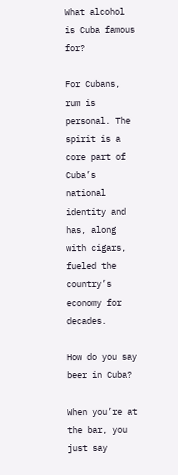What alcohol is Cuba famous for?

For Cubans, rum is personal. The spirit is a core part of Cuba’s national identity and has, along with cigars, fueled the country’s economy for decades.

How do you say beer in Cuba?

When you’re at the bar, you just say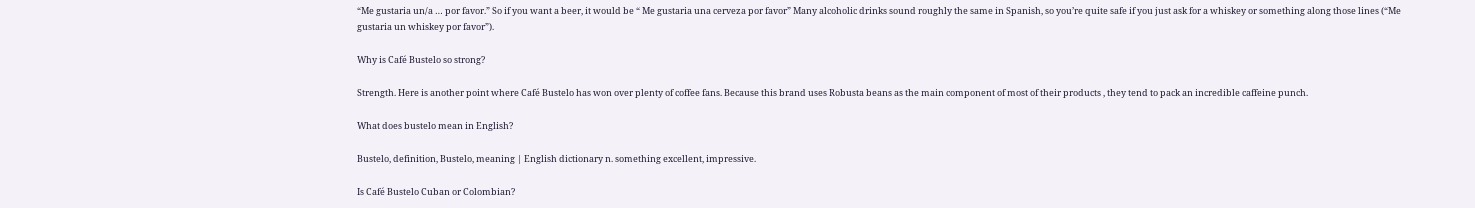“Me gustaria un/a … por favor.” So if you want a beer, it would be “ Me gustaria una cerveza por favor” Many alcoholic drinks sound roughly the same in Spanish, so you’re quite safe if you just ask for a whiskey or something along those lines (“Me gustaria un whiskey por favor”).

Why is Café Bustelo so strong?

Strength. Here is another point where Café Bustelo has won over plenty of coffee fans. Because this brand uses Robusta beans as the main component of most of their products , they tend to pack an incredible caffeine punch.

What does bustelo mean in English?

Bustelo, definition, Bustelo, meaning | English dictionary n. something excellent, impressive.

Is Café Bustelo Cuban or Colombian?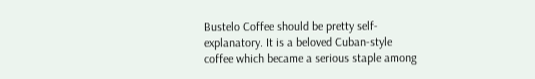Bustelo Coffee should be pretty self-explanatory. It is a beloved Cuban-style coffee which became a serious staple among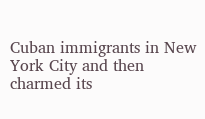Cuban immigrants in New York City and then charmed its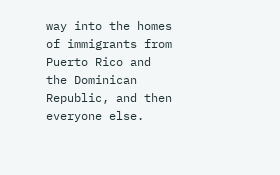way into the homes of immigrants from Puerto Rico and the Dominican Republic, and then everyone else.